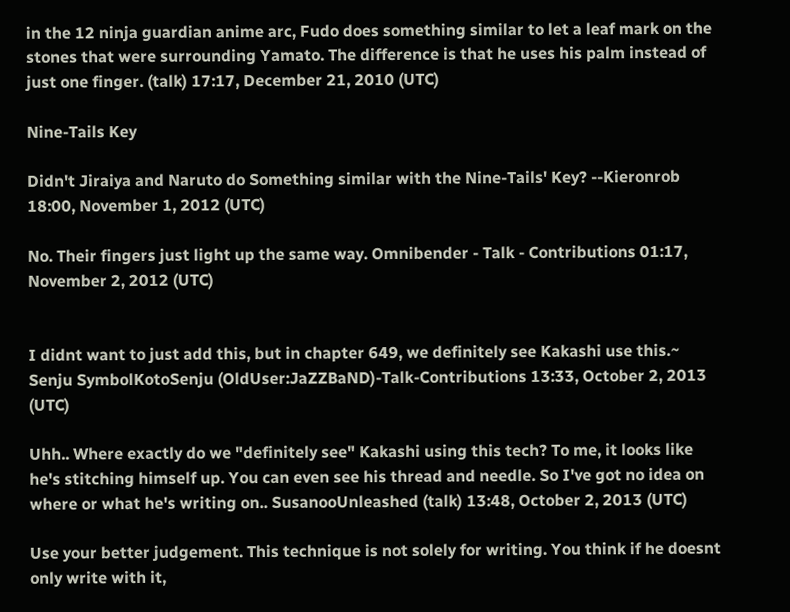in the 12 ninja guardian anime arc, Fudo does something similar to let a leaf mark on the stones that were surrounding Yamato. The difference is that he uses his palm instead of just one finger. (talk) 17:17, December 21, 2010 (UTC)

Nine-Tails Key

Didn't Jiraiya and Naruto do Something similar with the Nine-Tails' Key? --Kieronrob 18:00, November 1, 2012 (UTC)

No. Their fingers just light up the same way. Omnibender - Talk - Contributions 01:17, November 2, 2012 (UTC)


I didnt want to just add this, but in chapter 649, we definitely see Kakashi use this.~ Senju SymbolKotoSenju (OldUser:JaZZBaND)-Talk-Contributions 13:33, October 2, 2013 (UTC)

Uhh.. Where exactly do we "definitely see" Kakashi using this tech? To me, it looks like he's stitching himself up. You can even see his thread and needle. So I've got no idea on where or what he's writing on.. SusanooUnleashed (talk) 13:48, October 2, 2013 (UTC)

Use your better judgement. This technique is not solely for writing. You think if he doesnt only write with it,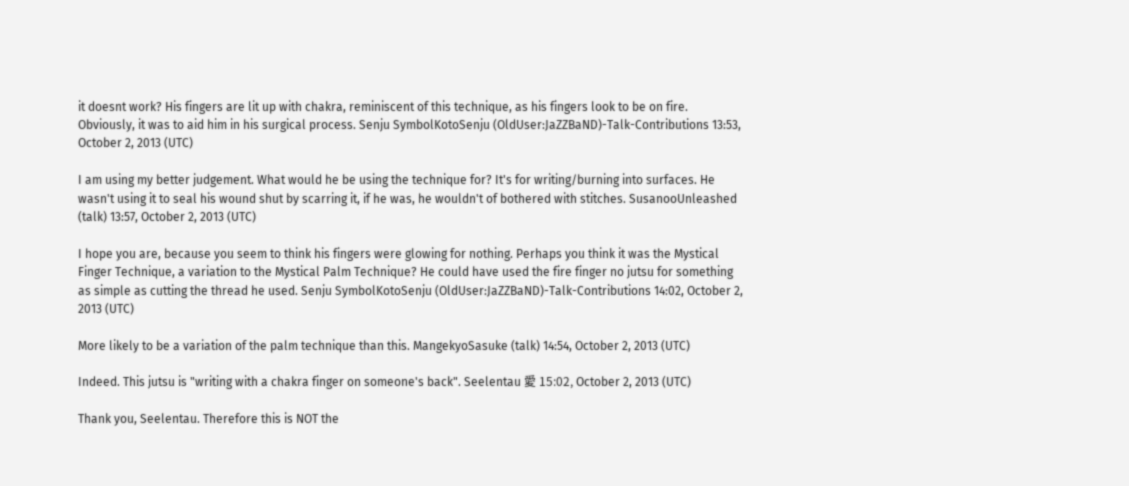it doesnt work? His fingers are lit up with chakra, reminiscent of this technique, as his fingers look to be on fire. Obviously, it was to aid him in his surgical process. Senju SymbolKotoSenju (OldUser:JaZZBaND)-Talk-Contributions 13:53, October 2, 2013 (UTC)

I am using my better judgement. What would he be using the technique for? It's for writing/burning into surfaces. He wasn't using it to seal his wound shut by scarring it, if he was, he wouldn't of bothered with stitches. SusanooUnleashed (talk) 13:57, October 2, 2013 (UTC)

I hope you are, because you seem to think his fingers were glowing for nothing. Perhaps you think it was the Mystical Finger Technique, a variation to the Mystical Palm Technique? He could have used the fire finger no jutsu for something as simple as cutting the thread he used. Senju SymbolKotoSenju (OldUser:JaZZBaND)-Talk-Contributions 14:02, October 2, 2013 (UTC)

More likely to be a variation of the palm technique than this. MangekyoSasuke (talk) 14:54, October 2, 2013 (UTC)

Indeed. This jutsu is "writing with a chakra finger on someone's back". Seelentau 愛 15:02, October 2, 2013 (UTC)

Thank you, Seelentau. Therefore this is NOT the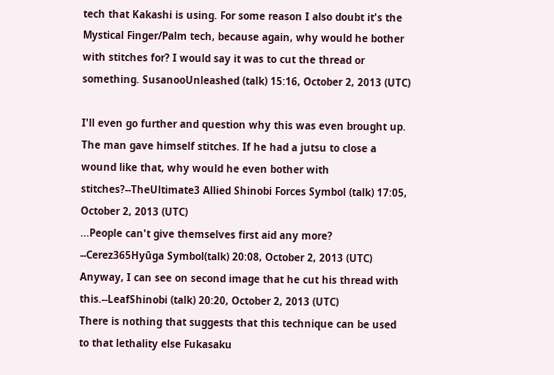tech that Kakashi is using. For some reason I also doubt it's the Mystical Finger/Palm tech, because again, why would he bother with stitches for? I would say it was to cut the thread or something. SusanooUnleashed (talk) 15:16, October 2, 2013 (UTC)

I'll even go further and question why this was even brought up. The man gave himself stitches. If he had a jutsu to close a wound like that, why would he even bother with stitches?--TheUltimate3 Allied Shinobi Forces Symbol (talk) 17:05, October 2, 2013 (UTC)
...People can't give themselves first aid any more? --Cerez365Hyūga Symbol(talk) 20:08, October 2, 2013 (UTC)
Anyway, I can see on second image that he cut his thread with this.--LeafShinobi (talk) 20:20, October 2, 2013 (UTC)
There is nothing that suggests that this technique can be used to that lethality else Fukasaku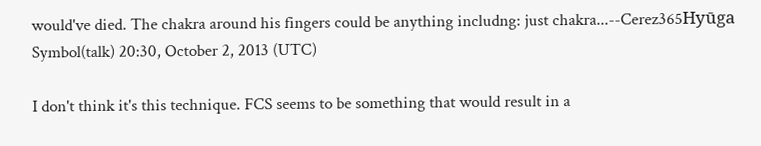would've died. The chakra around his fingers could be anything includng: just chakra...--Cerez365Hyūga Symbol(talk) 20:30, October 2, 2013 (UTC)

I don't think it's this technique. FCS seems to be something that would result in a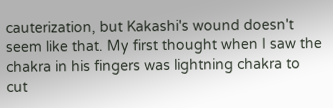cauterization, but Kakashi's wound doesn't seem like that. My first thought when I saw the chakra in his fingers was lightning chakra to cut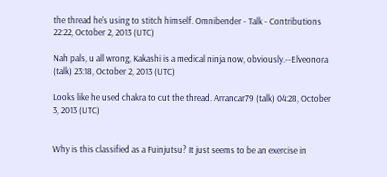the thread he's using to stitch himself. Omnibender - Talk - Contributions 22:22, October 2, 2013 (UTC)

Nah pals, u all wrong, Kakashi is a medical ninja now, obviously.--Elveonora (talk) 23:18, October 2, 2013 (UTC)

Looks like he used chakra to cut the thread. Arrancar79 (talk) 04:28, October 3, 2013 (UTC)


Why is this classified as a Fuinjutsu? It just seems to be an exercise in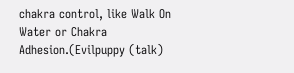chakra control, like Walk On Water or Chakra Adhesion.(Evilpuppy (talk)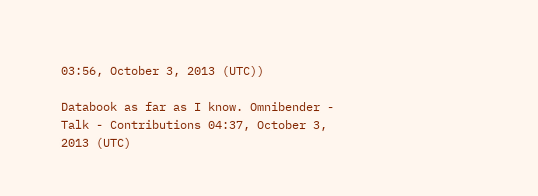03:56, October 3, 2013 (UTC))

Databook as far as I know. Omnibender - Talk - Contributions 04:37, October 3, 2013 (UTC)